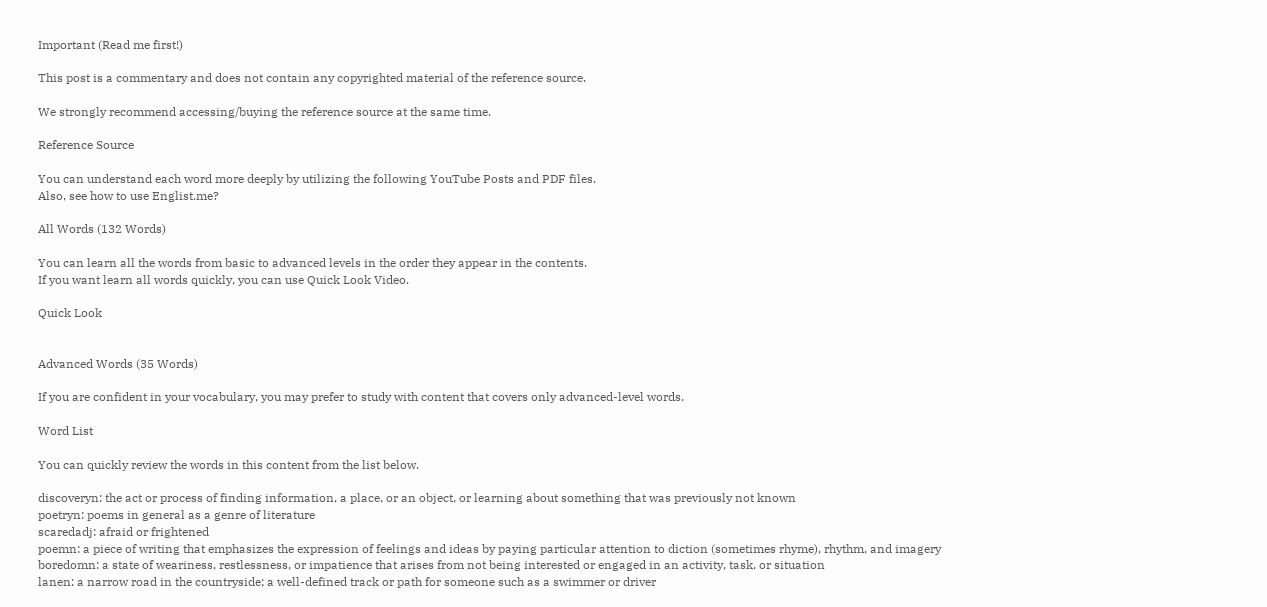Important (Read me first!)

This post is a commentary and does not contain any copyrighted material of the reference source.

We strongly recommend accessing/buying the reference source at the same time.

Reference Source

You can understand each word more deeply by utilizing the following YouTube Posts and PDF files.
Also, see how to use Englist.me?

All Words (132 Words)

You can learn all the words from basic to advanced levels in the order they appear in the contents.
If you want learn all words quickly, you can use Quick Look Video.

Quick Look


Advanced Words (35 Words)

If you are confident in your vocabulary, you may prefer to study with content that covers only advanced-level words.

Word List

You can quickly review the words in this content from the list below.

discoveryn: the act or process of finding information, a place, or an object, or learning about something that was previously not known
poetryn: poems in general as a genre of literature
scaredadj: afraid or frightened
poemn: a piece of writing that emphasizes the expression of feelings and ideas by paying particular attention to diction (sometimes rhyme), rhythm, and imagery
boredomn: a state of weariness, restlessness, or impatience that arises from not being interested or engaged in an activity, task, or situation
lanen: a narrow road in the countryside; a well-defined track or path for someone such as a swimmer or driver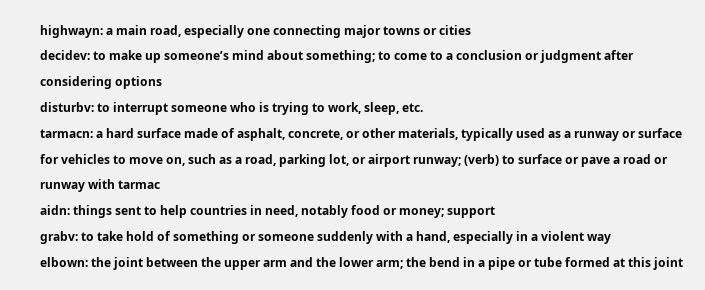highwayn: a main road, especially one connecting major towns or cities
decidev: to make up someone’s mind about something; to come to a conclusion or judgment after considering options
disturbv: to interrupt someone who is trying to work, sleep, etc.
tarmacn: a hard surface made of asphalt, concrete, or other materials, typically used as a runway or surface for vehicles to move on, such as a road, parking lot, or airport runway; (verb) to surface or pave a road or runway with tarmac
aidn: things sent to help countries in need, notably food or money; support
grabv: to take hold of something or someone suddenly with a hand, especially in a violent way
elbown: the joint between the upper arm and the lower arm; the bend in a pipe or tube formed at this joint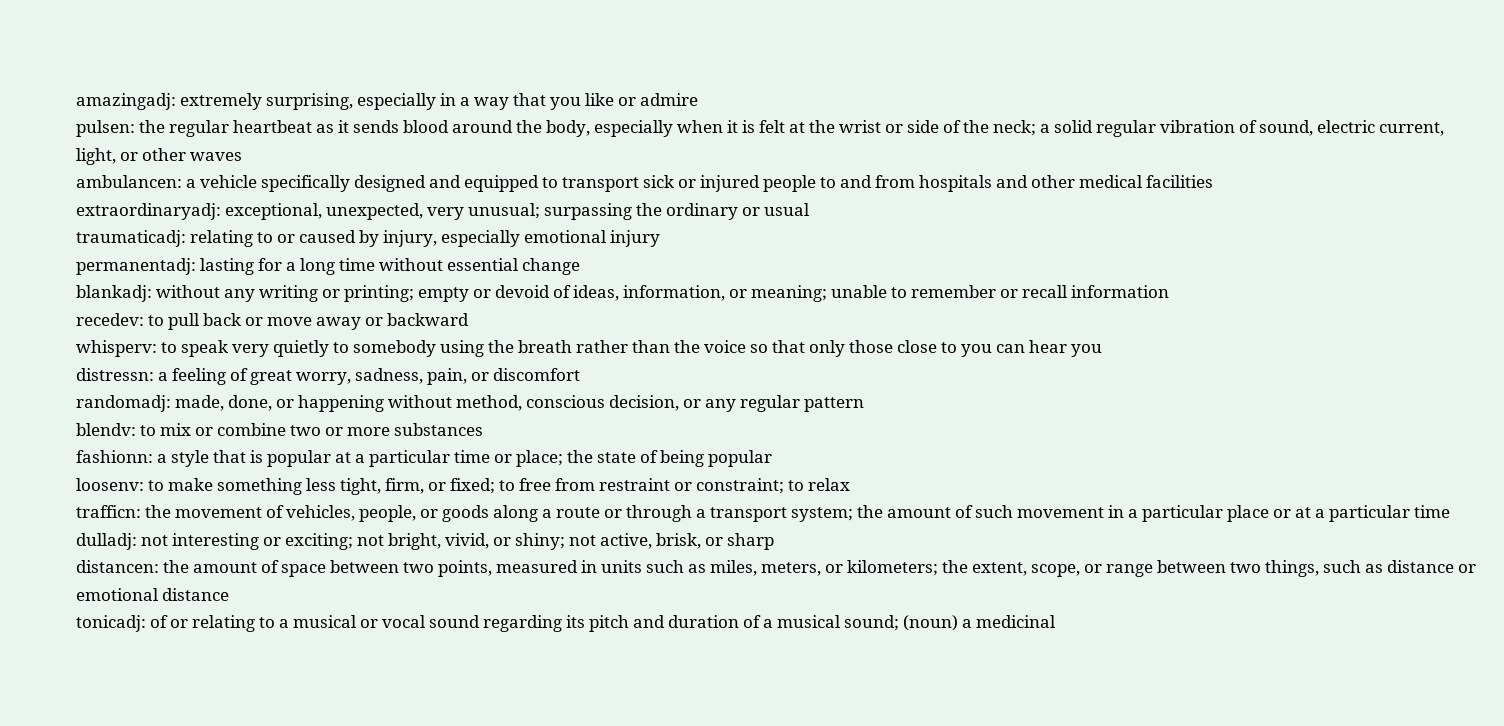amazingadj: extremely surprising, especially in a way that you like or admire
pulsen: the regular heartbeat as it sends blood around the body, especially when it is felt at the wrist or side of the neck; a solid regular vibration of sound, electric current, light, or other waves
ambulancen: a vehicle specifically designed and equipped to transport sick or injured people to and from hospitals and other medical facilities
extraordinaryadj: exceptional, unexpected, very unusual; surpassing the ordinary or usual
traumaticadj: relating to or caused by injury, especially emotional injury
permanentadj: lasting for a long time without essential change
blankadj: without any writing or printing; empty or devoid of ideas, information, or meaning; unable to remember or recall information
recedev: to pull back or move away or backward
whisperv: to speak very quietly to somebody using the breath rather than the voice so that only those close to you can hear you
distressn: a feeling of great worry, sadness, pain, or discomfort
randomadj: made, done, or happening without method, conscious decision, or any regular pattern
blendv: to mix or combine two or more substances
fashionn: a style that is popular at a particular time or place; the state of being popular
loosenv: to make something less tight, firm, or fixed; to free from restraint or constraint; to relax
trafficn: the movement of vehicles, people, or goods along a route or through a transport system; the amount of such movement in a particular place or at a particular time
dulladj: not interesting or exciting; not bright, vivid, or shiny; not active, brisk, or sharp
distancen: the amount of space between two points, measured in units such as miles, meters, or kilometers; the extent, scope, or range between two things, such as distance or emotional distance
tonicadj: of or relating to a musical or vocal sound regarding its pitch and duration of a musical sound; (noun) a medicinal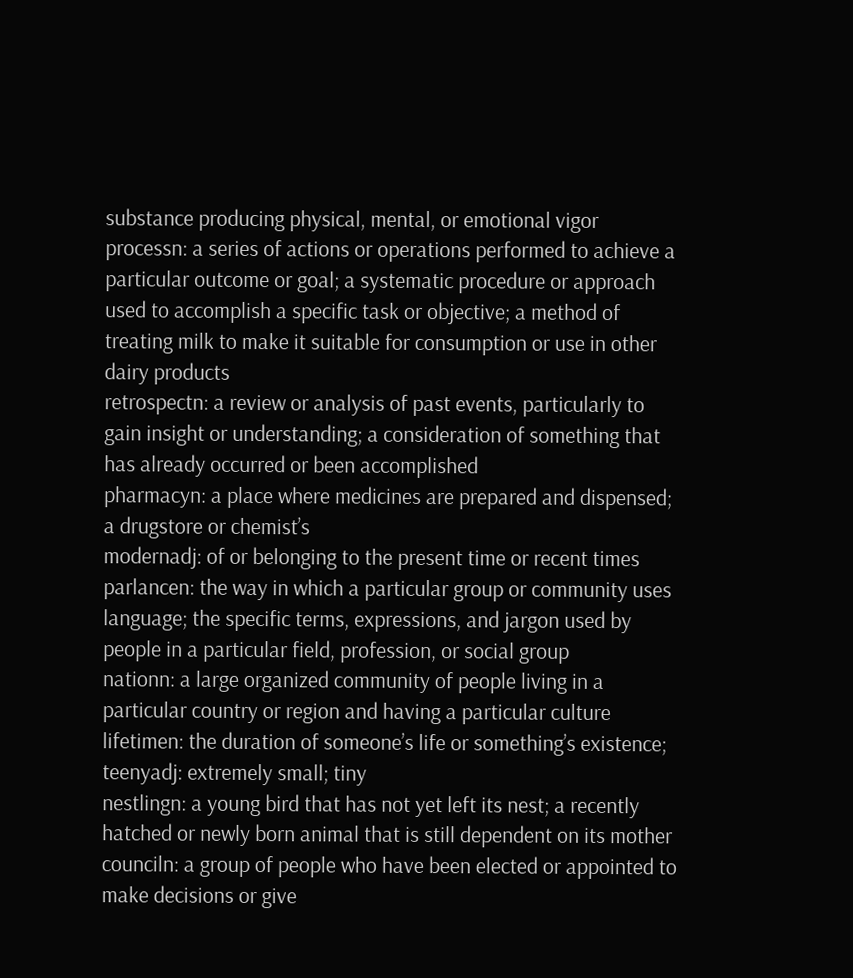substance producing physical, mental, or emotional vigor
processn: a series of actions or operations performed to achieve a particular outcome or goal; a systematic procedure or approach used to accomplish a specific task or objective; a method of treating milk to make it suitable for consumption or use in other dairy products
retrospectn: a review or analysis of past events, particularly to gain insight or understanding; a consideration of something that has already occurred or been accomplished
pharmacyn: a place where medicines are prepared and dispensed; a drugstore or chemist’s
modernadj: of or belonging to the present time or recent times
parlancen: the way in which a particular group or community uses language; the specific terms, expressions, and jargon used by people in a particular field, profession, or social group
nationn: a large organized community of people living in a particular country or region and having a particular culture
lifetimen: the duration of someone’s life or something’s existence;
teenyadj: extremely small; tiny
nestlingn: a young bird that has not yet left its nest; a recently hatched or newly born animal that is still dependent on its mother
counciln: a group of people who have been elected or appointed to make decisions or give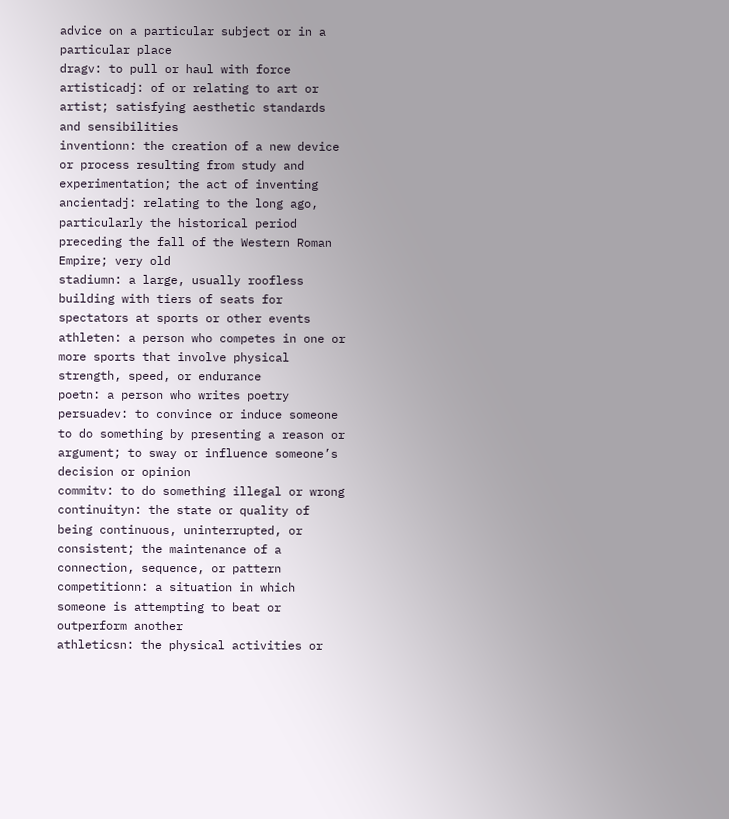advice on a particular subject or in a particular place
dragv: to pull or haul with force
artisticadj: of or relating to art or artist; satisfying aesthetic standards and sensibilities
inventionn: the creation of a new device or process resulting from study and experimentation; the act of inventing
ancientadj: relating to the long ago, particularly the historical period preceding the fall of the Western Roman Empire; very old
stadiumn: a large, usually roofless building with tiers of seats for spectators at sports or other events
athleten: a person who competes in one or more sports that involve physical strength, speed, or endurance
poetn: a person who writes poetry
persuadev: to convince or induce someone to do something by presenting a reason or argument; to sway or influence someone’s decision or opinion
commitv: to do something illegal or wrong
continuityn: the state or quality of being continuous, uninterrupted, or consistent; the maintenance of a connection, sequence, or pattern
competitionn: a situation in which someone is attempting to beat or outperform another
athleticsn: the physical activities or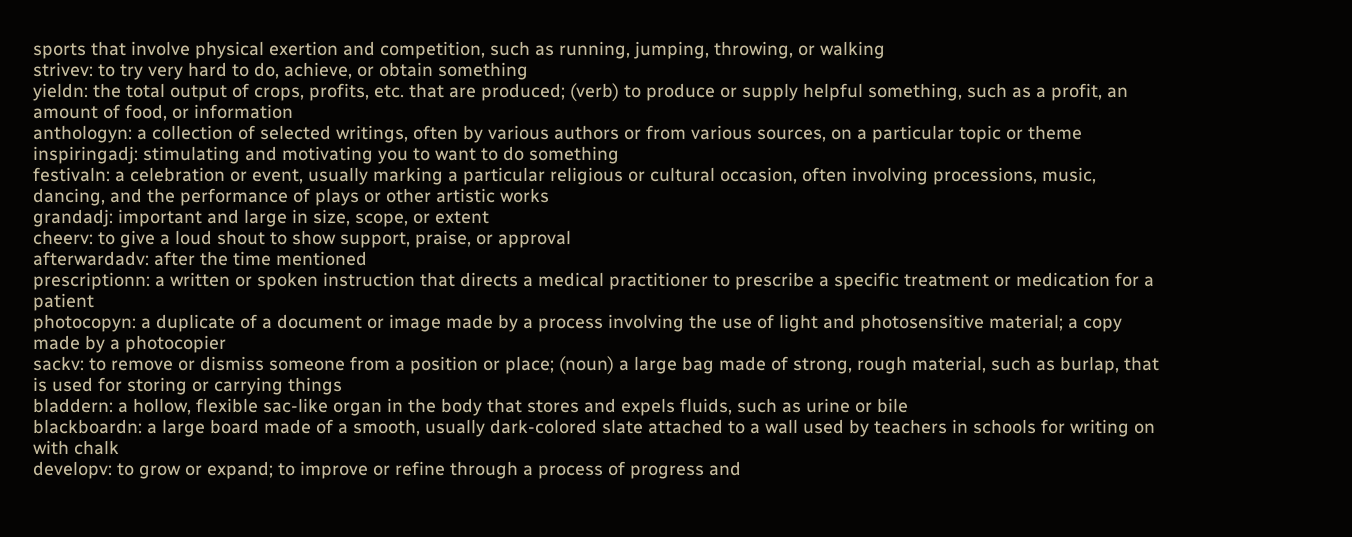sports that involve physical exertion and competition, such as running, jumping, throwing, or walking
strivev: to try very hard to do, achieve, or obtain something
yieldn: the total output of crops, profits, etc. that are produced; (verb) to produce or supply helpful something, such as a profit, an amount of food, or information
anthologyn: a collection of selected writings, often by various authors or from various sources, on a particular topic or theme
inspiringadj: stimulating and motivating you to want to do something
festivaln: a celebration or event, usually marking a particular religious or cultural occasion, often involving processions, music, dancing, and the performance of plays or other artistic works
grandadj: important and large in size, scope, or extent
cheerv: to give a loud shout to show support, praise, or approval
afterwardadv: after the time mentioned
prescriptionn: a written or spoken instruction that directs a medical practitioner to prescribe a specific treatment or medication for a patient
photocopyn: a duplicate of a document or image made by a process involving the use of light and photosensitive material; a copy made by a photocopier
sackv: to remove or dismiss someone from a position or place; (noun) a large bag made of strong, rough material, such as burlap, that is used for storing or carrying things
bladdern: a hollow, flexible sac-like organ in the body that stores and expels fluids, such as urine or bile
blackboardn: a large board made of a smooth, usually dark-colored slate attached to a wall used by teachers in schools for writing on with chalk
developv: to grow or expand; to improve or refine through a process of progress and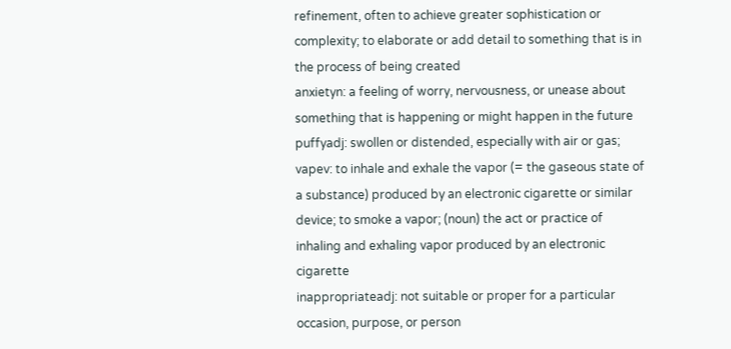refinement, often to achieve greater sophistication or complexity; to elaborate or add detail to something that is in the process of being created
anxietyn: a feeling of worry, nervousness, or unease about something that is happening or might happen in the future
puffyadj: swollen or distended, especially with air or gas;
vapev: to inhale and exhale the vapor (= the gaseous state of a substance) produced by an electronic cigarette or similar device; to smoke a vapor; (noun) the act or practice of inhaling and exhaling vapor produced by an electronic cigarette
inappropriateadj: not suitable or proper for a particular occasion, purpose, or person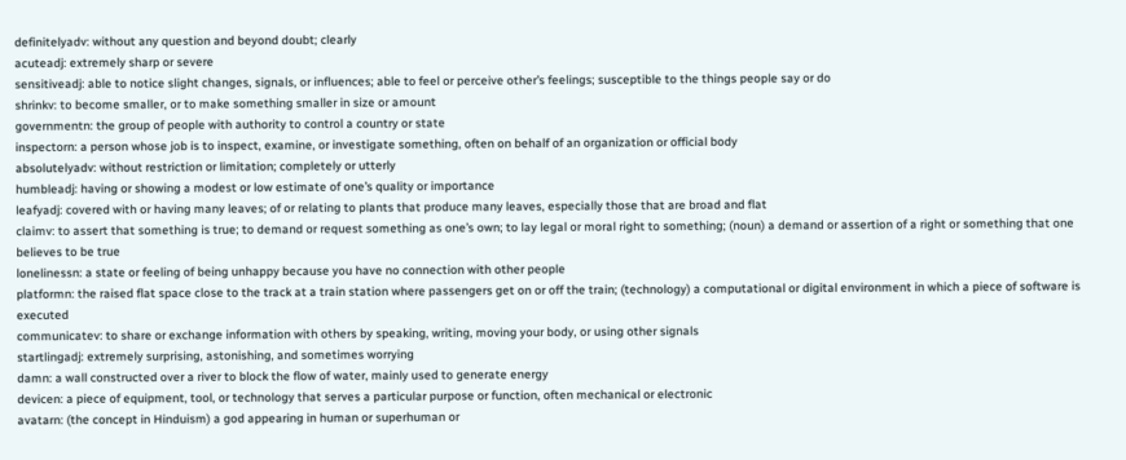definitelyadv: without any question and beyond doubt; clearly
acuteadj: extremely sharp or severe
sensitiveadj: able to notice slight changes, signals, or influences; able to feel or perceive other’s feelings; susceptible to the things people say or do
shrinkv: to become smaller, or to make something smaller in size or amount
governmentn: the group of people with authority to control a country or state
inspectorn: a person whose job is to inspect, examine, or investigate something, often on behalf of an organization or official body
absolutelyadv: without restriction or limitation; completely or utterly
humbleadj: having or showing a modest or low estimate of one’s quality or importance
leafyadj: covered with or having many leaves; of or relating to plants that produce many leaves, especially those that are broad and flat
claimv: to assert that something is true; to demand or request something as one’s own; to lay legal or moral right to something; (noun) a demand or assertion of a right or something that one believes to be true
lonelinessn: a state or feeling of being unhappy because you have no connection with other people
platformn: the raised flat space close to the track at a train station where passengers get on or off the train; (technology) a computational or digital environment in which a piece of software is executed
communicatev: to share or exchange information with others by speaking, writing, moving your body, or using other signals
startlingadj: extremely surprising, astonishing, and sometimes worrying
damn: a wall constructed over a river to block the flow of water, mainly used to generate energy
devicen: a piece of equipment, tool, or technology that serves a particular purpose or function, often mechanical or electronic
avatarn: (the concept in Hinduism) a god appearing in human or superhuman or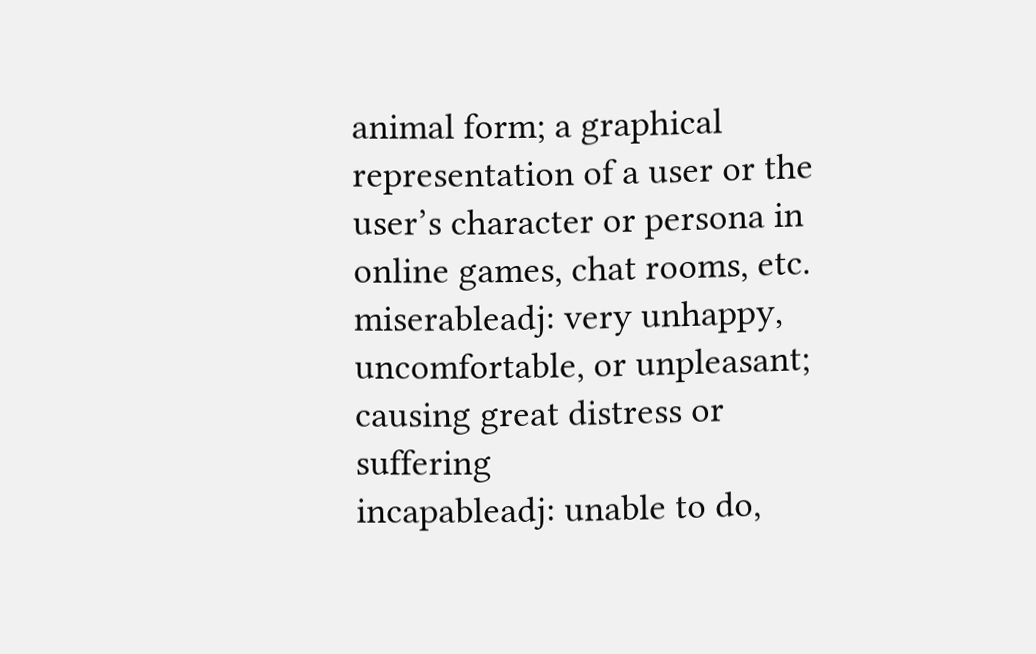animal form; a graphical representation of a user or the user’s character or persona in online games, chat rooms, etc.
miserableadj: very unhappy, uncomfortable, or unpleasant; causing great distress or suffering
incapableadj: unable to do,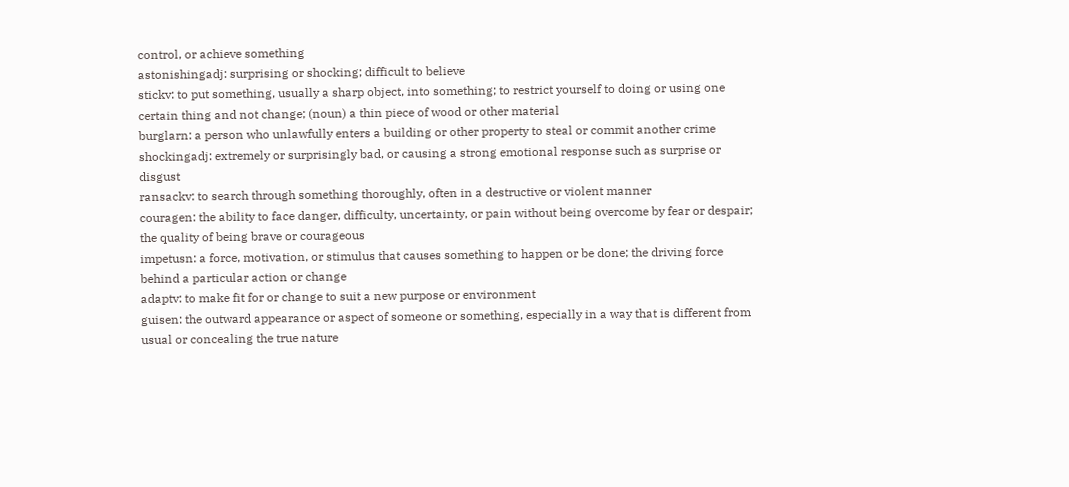control, or achieve something
astonishingadj: surprising or shocking; difficult to believe
stickv: to put something, usually a sharp object, into something; to restrict yourself to doing or using one certain thing and not change; (noun) a thin piece of wood or other material
burglarn: a person who unlawfully enters a building or other property to steal or commit another crime
shockingadj: extremely or surprisingly bad, or causing a strong emotional response such as surprise or disgust
ransackv: to search through something thoroughly, often in a destructive or violent manner
couragen: the ability to face danger, difficulty, uncertainty, or pain without being overcome by fear or despair; the quality of being brave or courageous
impetusn: a force, motivation, or stimulus that causes something to happen or be done; the driving force behind a particular action or change
adaptv: to make fit for or change to suit a new purpose or environment
guisen: the outward appearance or aspect of someone or something, especially in a way that is different from usual or concealing the true nature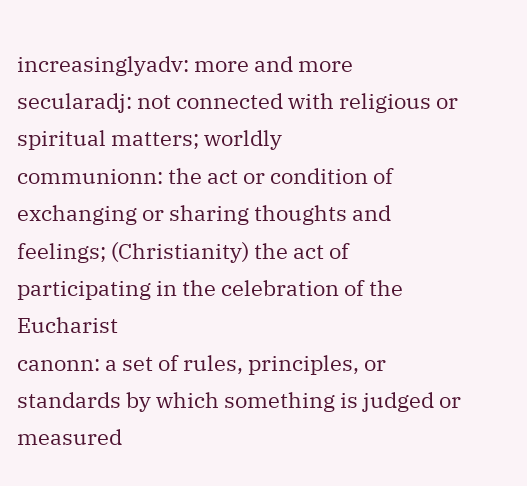increasinglyadv: more and more
secularadj: not connected with religious or spiritual matters; worldly
communionn: the act or condition of exchanging or sharing thoughts and feelings; (Christianity) the act of participating in the celebration of the Eucharist
canonn: a set of rules, principles, or standards by which something is judged or measured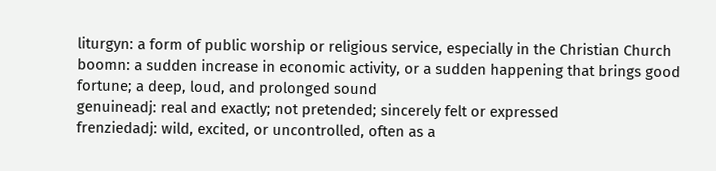liturgyn: a form of public worship or religious service, especially in the Christian Church
boomn: a sudden increase in economic activity, or a sudden happening that brings good fortune; a deep, loud, and prolonged sound
genuineadj: real and exactly; not pretended; sincerely felt or expressed
frenziedadj: wild, excited, or uncontrolled, often as a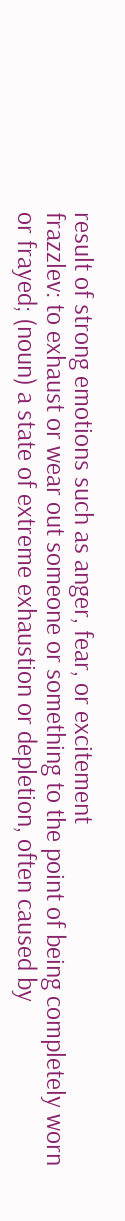result of strong emotions such as anger, fear, or excitement
frazzlev: to exhaust or wear out someone or something to the point of being completely worn or frayed; (noun) a state of extreme exhaustion or depletion, often caused by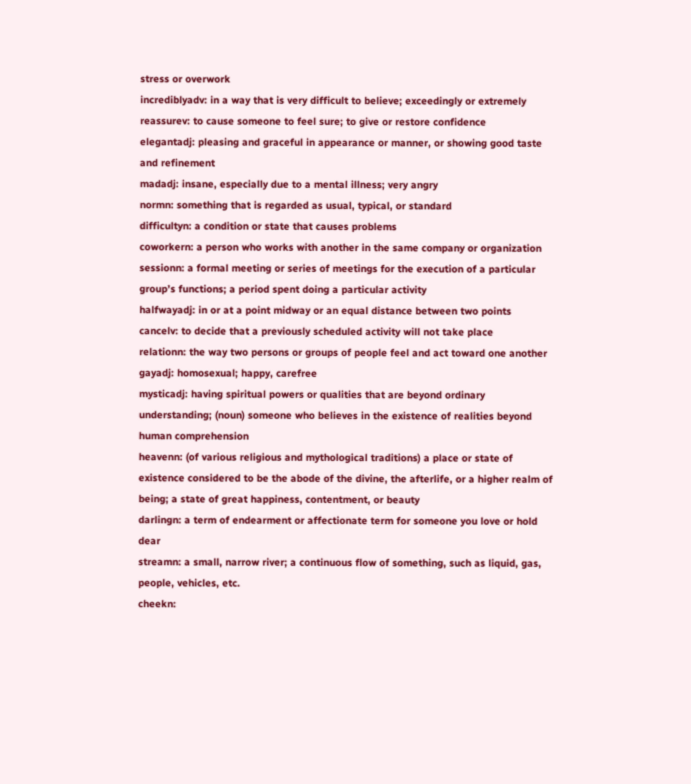stress or overwork
incrediblyadv: in a way that is very difficult to believe; exceedingly or extremely
reassurev: to cause someone to feel sure; to give or restore confidence
elegantadj: pleasing and graceful in appearance or manner, or showing good taste and refinement
madadj: insane, especially due to a mental illness; very angry
normn: something that is regarded as usual, typical, or standard
difficultyn: a condition or state that causes problems
coworkern: a person who works with another in the same company or organization
sessionn: a formal meeting or series of meetings for the execution of a particular group’s functions; a period spent doing a particular activity
halfwayadj: in or at a point midway or an equal distance between two points
cancelv: to decide that a previously scheduled activity will not take place
relationn: the way two persons or groups of people feel and act toward one another
gayadj: homosexual; happy, carefree
mysticadj: having spiritual powers or qualities that are beyond ordinary understanding; (noun) someone who believes in the existence of realities beyond human comprehension
heavenn: (of various religious and mythological traditions) a place or state of existence considered to be the abode of the divine, the afterlife, or a higher realm of being; a state of great happiness, contentment, or beauty
darlingn: a term of endearment or affectionate term for someone you love or hold dear
streamn: a small, narrow river; a continuous flow of something, such as liquid, gas, people, vehicles, etc.
cheekn: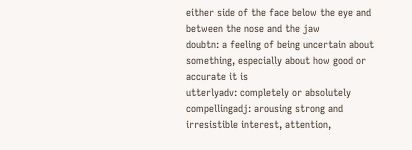either side of the face below the eye and between the nose and the jaw
doubtn: a feeling of being uncertain about something, especially about how good or accurate it is
utterlyadv: completely or absolutely
compellingadj: arousing strong and irresistible interest, attention,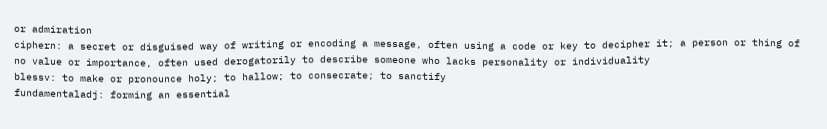or admiration
ciphern: a secret or disguised way of writing or encoding a message, often using a code or key to decipher it; a person or thing of no value or importance, often used derogatorily to describe someone who lacks personality or individuality
blessv: to make or pronounce holy; to hallow; to consecrate; to sanctify
fundamentaladj: forming an essential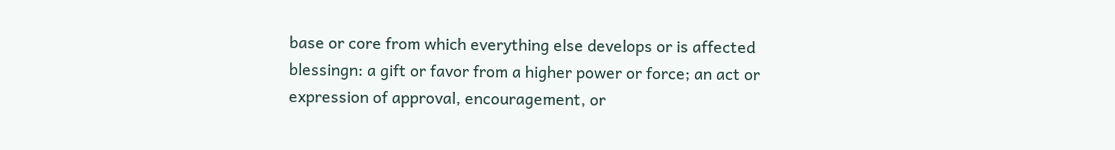base or core from which everything else develops or is affected
blessingn: a gift or favor from a higher power or force; an act or expression of approval, encouragement, or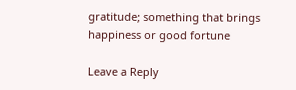gratitude; something that brings happiness or good fortune

Leave a Reply